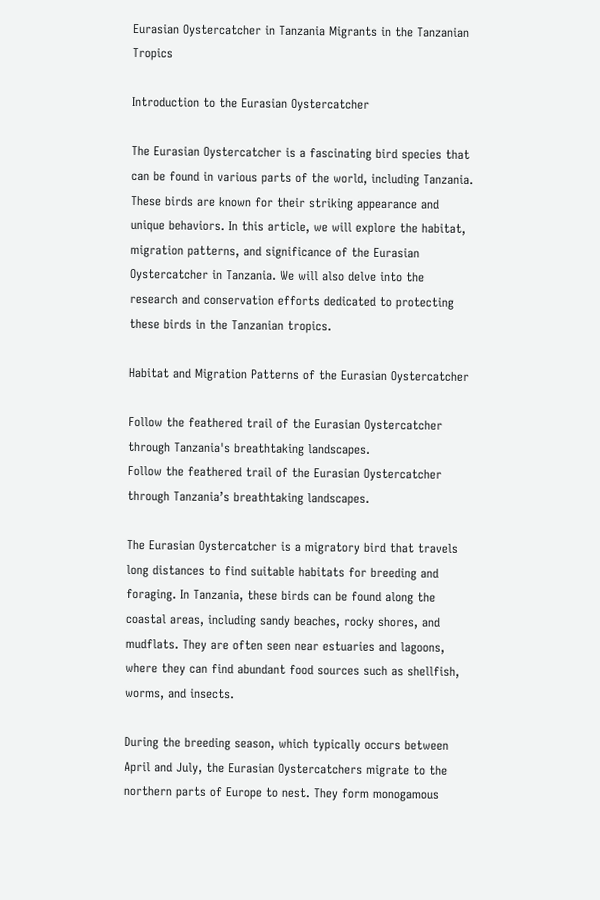Eurasian Oystercatcher in Tanzania Migrants in the Tanzanian Tropics

Introduction to the Eurasian Oystercatcher

The Eurasian Oystercatcher is a fascinating bird species that can be found in various parts of the world, including Tanzania. These birds are known for their striking appearance and unique behaviors. In this article, we will explore the habitat, migration patterns, and significance of the Eurasian Oystercatcher in Tanzania. We will also delve into the research and conservation efforts dedicated to protecting these birds in the Tanzanian tropics.

Habitat and Migration Patterns of the Eurasian Oystercatcher

Follow the feathered trail of the Eurasian Oystercatcher through Tanzania's breathtaking landscapes.
Follow the feathered trail of the Eurasian Oystercatcher through Tanzania’s breathtaking landscapes.

The Eurasian Oystercatcher is a migratory bird that travels long distances to find suitable habitats for breeding and foraging. In Tanzania, these birds can be found along the coastal areas, including sandy beaches, rocky shores, and mudflats. They are often seen near estuaries and lagoons, where they can find abundant food sources such as shellfish, worms, and insects.

During the breeding season, which typically occurs between April and July, the Eurasian Oystercatchers migrate to the northern parts of Europe to nest. They form monogamous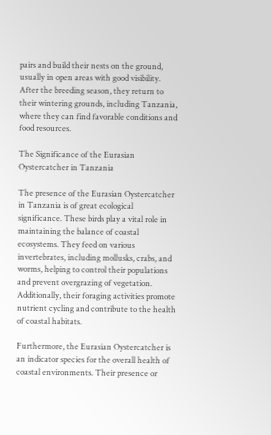pairs and build their nests on the ground, usually in open areas with good visibility. After the breeding season, they return to their wintering grounds, including Tanzania, where they can find favorable conditions and food resources.

The Significance of the Eurasian Oystercatcher in Tanzania

The presence of the Eurasian Oystercatcher in Tanzania is of great ecological significance. These birds play a vital role in maintaining the balance of coastal ecosystems. They feed on various invertebrates, including mollusks, crabs, and worms, helping to control their populations and prevent overgrazing of vegetation. Additionally, their foraging activities promote nutrient cycling and contribute to the health of coastal habitats.

Furthermore, the Eurasian Oystercatcher is an indicator species for the overall health of coastal environments. Their presence or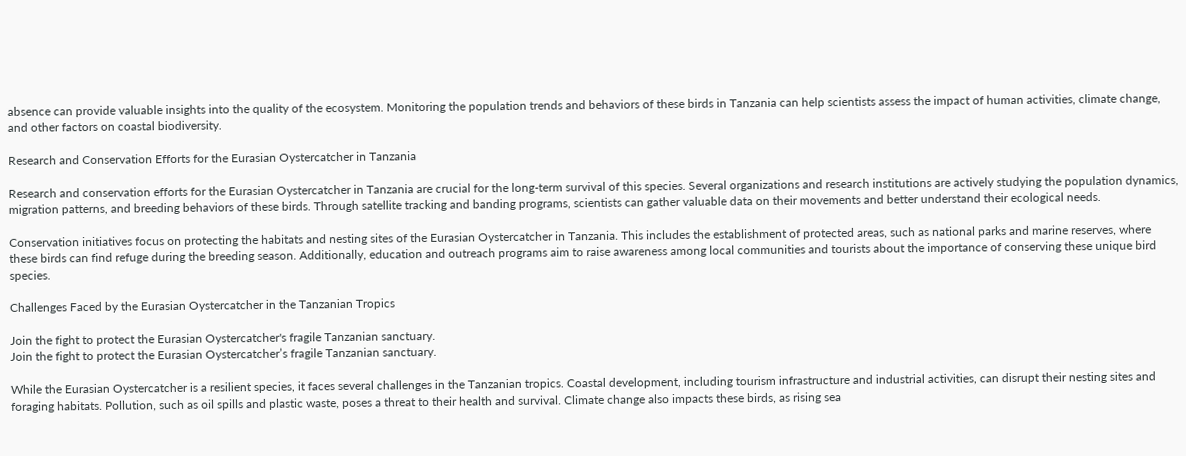absence can provide valuable insights into the quality of the ecosystem. Monitoring the population trends and behaviors of these birds in Tanzania can help scientists assess the impact of human activities, climate change, and other factors on coastal biodiversity.

Research and Conservation Efforts for the Eurasian Oystercatcher in Tanzania

Research and conservation efforts for the Eurasian Oystercatcher in Tanzania are crucial for the long-term survival of this species. Several organizations and research institutions are actively studying the population dynamics, migration patterns, and breeding behaviors of these birds. Through satellite tracking and banding programs, scientists can gather valuable data on their movements and better understand their ecological needs.

Conservation initiatives focus on protecting the habitats and nesting sites of the Eurasian Oystercatcher in Tanzania. This includes the establishment of protected areas, such as national parks and marine reserves, where these birds can find refuge during the breeding season. Additionally, education and outreach programs aim to raise awareness among local communities and tourists about the importance of conserving these unique bird species.

Challenges Faced by the Eurasian Oystercatcher in the Tanzanian Tropics

Join the fight to protect the Eurasian Oystercatcher's fragile Tanzanian sanctuary.
Join the fight to protect the Eurasian Oystercatcher’s fragile Tanzanian sanctuary.

While the Eurasian Oystercatcher is a resilient species, it faces several challenges in the Tanzanian tropics. Coastal development, including tourism infrastructure and industrial activities, can disrupt their nesting sites and foraging habitats. Pollution, such as oil spills and plastic waste, poses a threat to their health and survival. Climate change also impacts these birds, as rising sea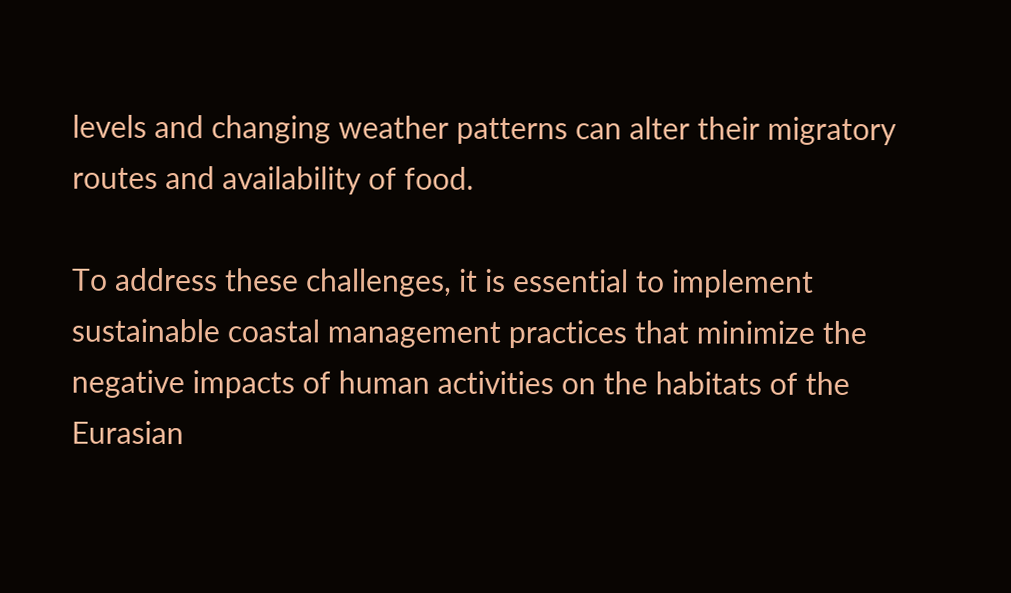levels and changing weather patterns can alter their migratory routes and availability of food.

To address these challenges, it is essential to implement sustainable coastal management practices that minimize the negative impacts of human activities on the habitats of the Eurasian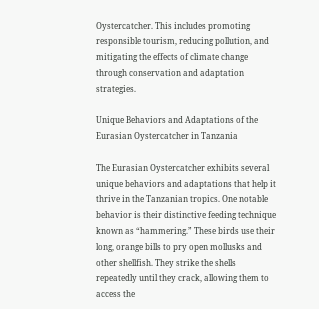Oystercatcher. This includes promoting responsible tourism, reducing pollution, and mitigating the effects of climate change through conservation and adaptation strategies.

Unique Behaviors and Adaptations of the Eurasian Oystercatcher in Tanzania

The Eurasian Oystercatcher exhibits several unique behaviors and adaptations that help it thrive in the Tanzanian tropics. One notable behavior is their distinctive feeding technique known as “hammering.” These birds use their long, orange bills to pry open mollusks and other shellfish. They strike the shells repeatedly until they crack, allowing them to access the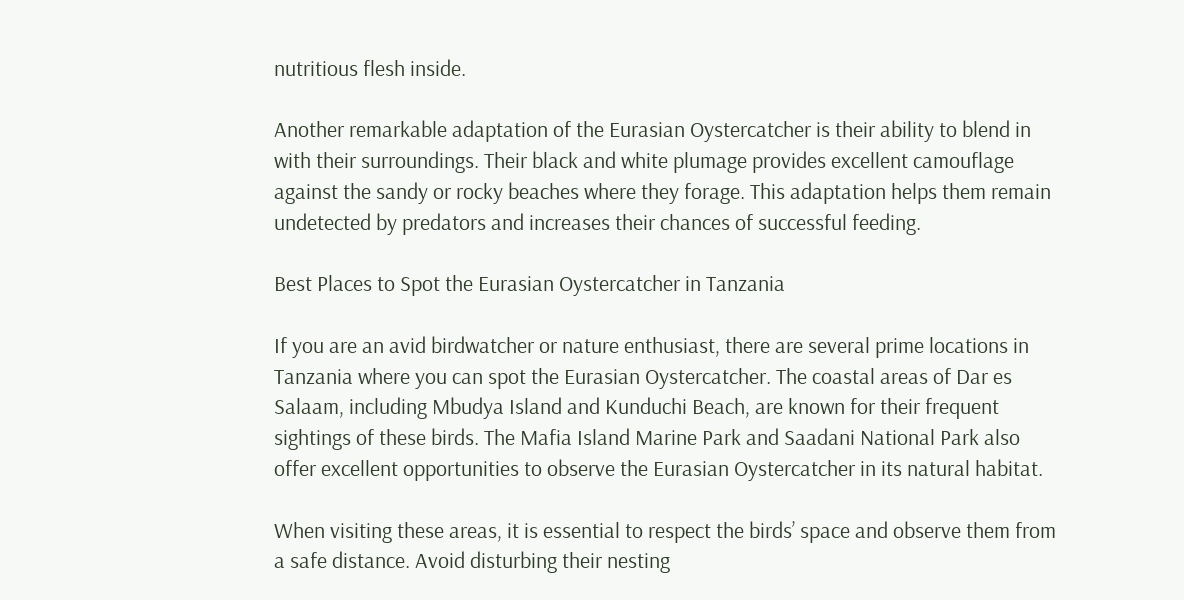nutritious flesh inside.

Another remarkable adaptation of the Eurasian Oystercatcher is their ability to blend in with their surroundings. Their black and white plumage provides excellent camouflage against the sandy or rocky beaches where they forage. This adaptation helps them remain undetected by predators and increases their chances of successful feeding.

Best Places to Spot the Eurasian Oystercatcher in Tanzania

If you are an avid birdwatcher or nature enthusiast, there are several prime locations in Tanzania where you can spot the Eurasian Oystercatcher. The coastal areas of Dar es Salaam, including Mbudya Island and Kunduchi Beach, are known for their frequent sightings of these birds. The Mafia Island Marine Park and Saadani National Park also offer excellent opportunities to observe the Eurasian Oystercatcher in its natural habitat.

When visiting these areas, it is essential to respect the birds’ space and observe them from a safe distance. Avoid disturbing their nesting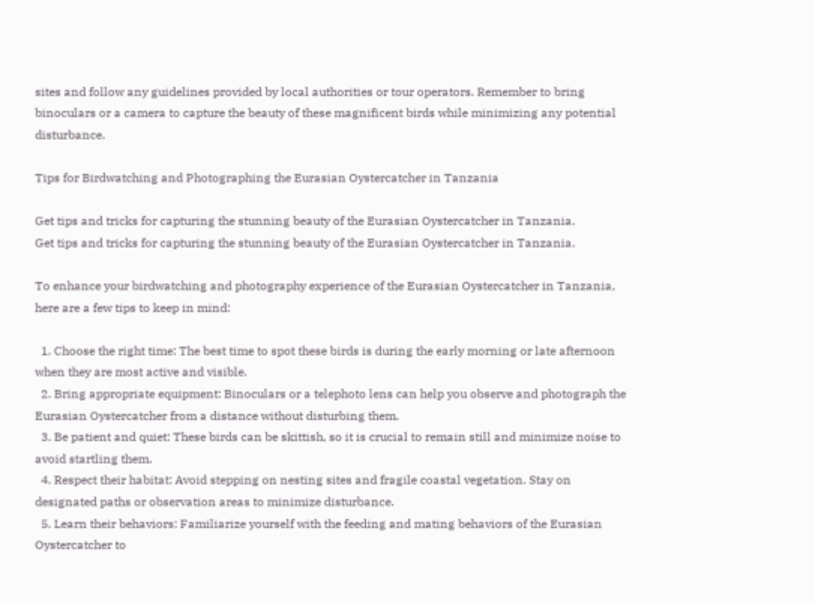sites and follow any guidelines provided by local authorities or tour operators. Remember to bring binoculars or a camera to capture the beauty of these magnificent birds while minimizing any potential disturbance.

Tips for Birdwatching and Photographing the Eurasian Oystercatcher in Tanzania

Get tips and tricks for capturing the stunning beauty of the Eurasian Oystercatcher in Tanzania.
Get tips and tricks for capturing the stunning beauty of the Eurasian Oystercatcher in Tanzania.

To enhance your birdwatching and photography experience of the Eurasian Oystercatcher in Tanzania, here are a few tips to keep in mind:

  1. Choose the right time: The best time to spot these birds is during the early morning or late afternoon when they are most active and visible.
  2. Bring appropriate equipment: Binoculars or a telephoto lens can help you observe and photograph the Eurasian Oystercatcher from a distance without disturbing them.
  3. Be patient and quiet: These birds can be skittish, so it is crucial to remain still and minimize noise to avoid startling them.
  4. Respect their habitat: Avoid stepping on nesting sites and fragile coastal vegetation. Stay on designated paths or observation areas to minimize disturbance.
  5. Learn their behaviors: Familiarize yourself with the feeding and mating behaviors of the Eurasian Oystercatcher to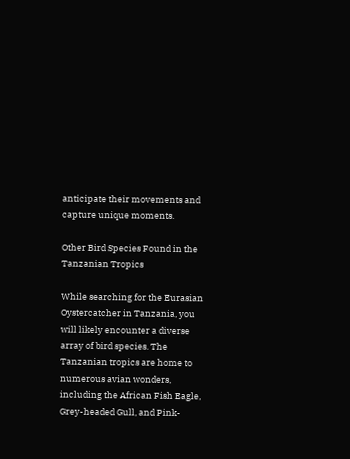anticipate their movements and capture unique moments.

Other Bird Species Found in the Tanzanian Tropics

While searching for the Eurasian Oystercatcher in Tanzania, you will likely encounter a diverse array of bird species. The Tanzanian tropics are home to numerous avian wonders, including the African Fish Eagle, Grey-headed Gull, and Pink-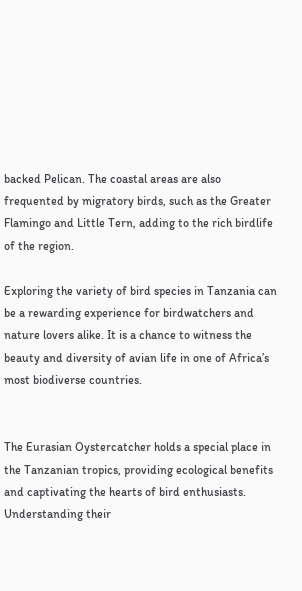backed Pelican. The coastal areas are also frequented by migratory birds, such as the Greater Flamingo and Little Tern, adding to the rich birdlife of the region.

Exploring the variety of bird species in Tanzania can be a rewarding experience for birdwatchers and nature lovers alike. It is a chance to witness the beauty and diversity of avian life in one of Africa’s most biodiverse countries.


The Eurasian Oystercatcher holds a special place in the Tanzanian tropics, providing ecological benefits and captivating the hearts of bird enthusiasts. Understanding their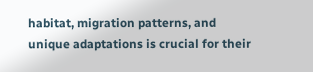habitat, migration patterns, and unique adaptations is crucial for their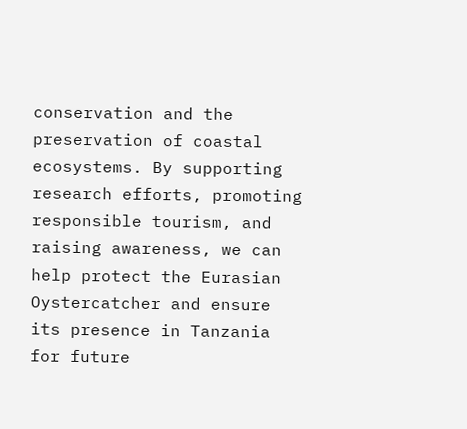conservation and the preservation of coastal ecosystems. By supporting research efforts, promoting responsible tourism, and raising awareness, we can help protect the Eurasian Oystercatcher and ensure its presence in Tanzania for future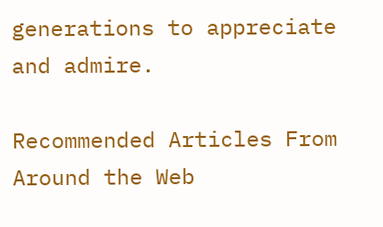generations to appreciate and admire.

Recommended Articles From Around the Web